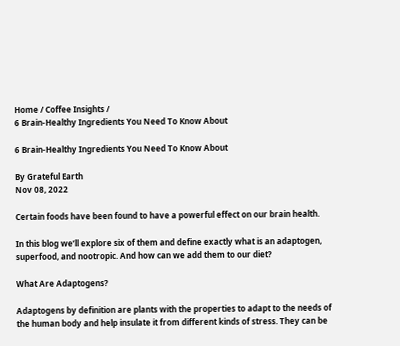Home / Coffee Insights /
6 Brain-Healthy Ingredients You Need To Know About

6 Brain-Healthy Ingredients You Need To Know About

By Grateful Earth
Nov 08, 2022

Certain foods have been found to have a powerful effect on our brain health.

In this blog we’ll explore six of them and define exactly what is an adaptogen, superfood, and nootropic. And how can we add them to our diet?

What Are Adaptogens?

Adaptogens by definition are plants with the properties to adapt to the needs of the human body and help insulate it from different kinds of stress. They can be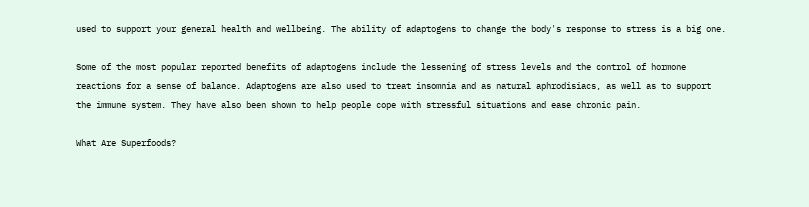used to support your general health and wellbeing. The ability of adaptogens to change the body's response to stress is a big one.

Some of the most popular reported benefits of adaptogens include the lessening of stress levels and the control of hormone reactions for a sense of balance. Adaptogens are also used to treat insomnia and as natural aphrodisiacs, as well as to support the immune system. They have also been shown to help people cope with stressful situations and ease chronic pain.

What Are Superfoods?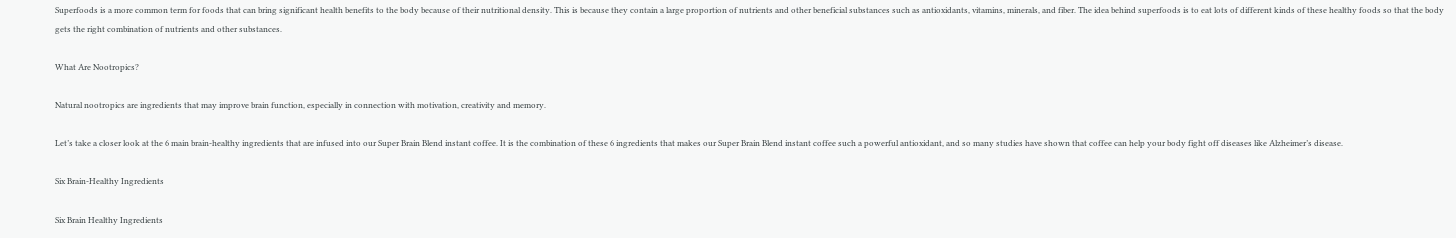Superfoods is a more common term for foods that can bring significant health benefits to the body because of their nutritional density. This is because they contain a large proportion of nutrients and other beneficial substances such as antioxidants, vitamins, minerals, and fiber. The idea behind superfoods is to eat lots of different kinds of these healthy foods so that the body gets the right combination of nutrients and other substances.

What Are Nootropics?

Natural nootropics are ingredients that may improve brain function, especially in connection with motivation, creativity and memory.

Let’s take a closer look at the 6 main brain-healthy ingredients that are infused into our Super Brain Blend instant coffee. It is the combination of these 6 ingredients that makes our Super Brain Blend instant coffee such a powerful antioxidant, and so many studies have shown that coffee can help your body fight off diseases like Alzheimer’s disease.

Six Brain-Healthy Ingredients

Six Brain Healthy Ingredients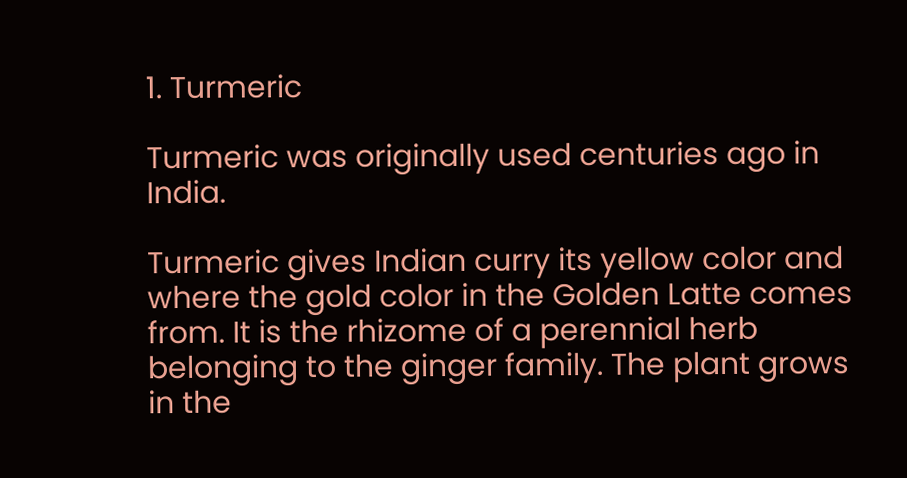1. Turmeric

Turmeric was originally used centuries ago in India.

Turmeric gives Indian curry its yellow color and where the gold color in the Golden Latte comes from. It is the rhizome of a perennial herb belonging to the ginger family. The plant grows in the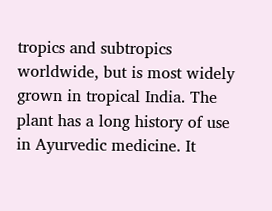tropics and subtropics worldwide, but is most widely grown in tropical India. The plant has a long history of use in Ayurvedic medicine. It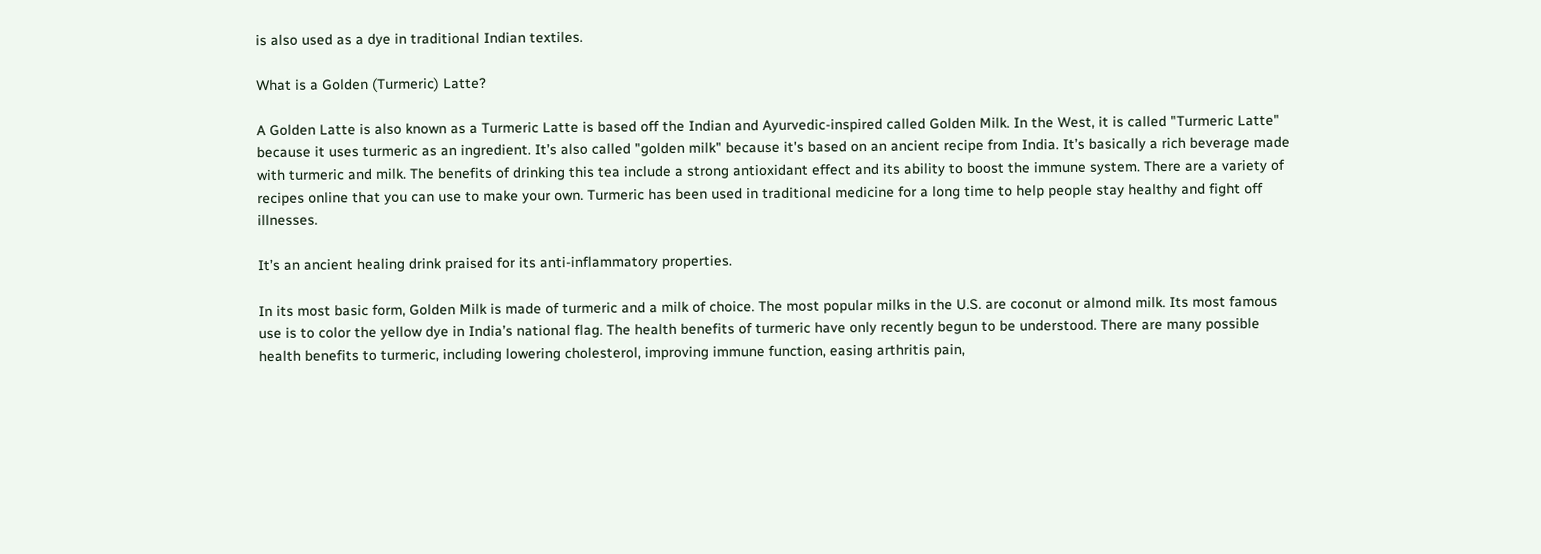is also used as a dye in traditional Indian textiles.

What is a Golden (Turmeric) Latte?

A Golden Latte is also known as a Turmeric Latte is based off the Indian and Ayurvedic-inspired called Golden Milk. In the West, it is called "Turmeric Latte" because it uses turmeric as an ingredient. It’s also called "golden milk" because it's based on an ancient recipe from India. It’s basically a rich beverage made with turmeric and milk. The benefits of drinking this tea include a strong antioxidant effect and its ability to boost the immune system. There are a variety of recipes online that you can use to make your own. Turmeric has been used in traditional medicine for a long time to help people stay healthy and fight off illnesses.

It’s an ancient healing drink praised for its anti-inflammatory properties.

In its most basic form, Golden Milk is made of turmeric and a milk of choice. The most popular milks in the U.S. are coconut or almond milk. Its most famous use is to color the yellow dye in India’s national flag. The health benefits of turmeric have only recently begun to be understood. There are many possible health benefits to turmeric, including lowering cholesterol, improving immune function, easing arthritis pain,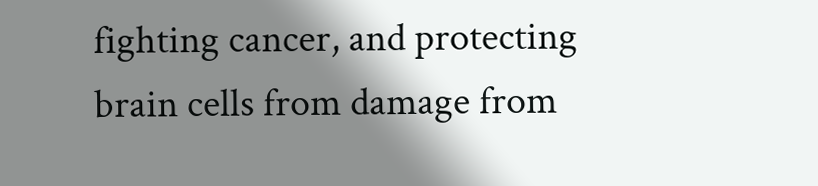fighting cancer, and protecting brain cells from damage from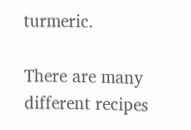turmeric.

There are many different recipes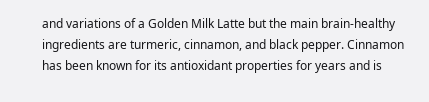and variations of a Golden Milk Latte but the main brain-healthy ingredients are turmeric, cinnamon, and black pepper. Cinnamon has been known for its antioxidant properties for years and is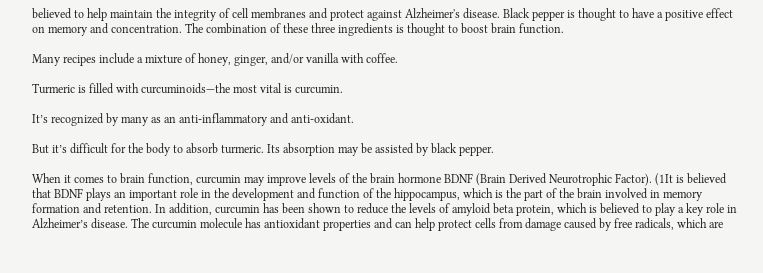believed to help maintain the integrity of cell membranes and protect against Alzheimer's disease. Black pepper is thought to have a positive effect on memory and concentration. The combination of these three ingredients is thought to boost brain function.

Many recipes include a mixture of honey, ginger, and/or vanilla with coffee.

Turmeric is filled with curcuminoids—the most vital is curcumin.

It’s recognized by many as an anti-inflammatory and anti-oxidant.

But it’s difficult for the body to absorb turmeric. Its absorption may be assisted by black pepper.

When it comes to brain function, curcumin may improve levels of the brain hormone BDNF (Brain Derived Neurotrophic Factor). (1It is believed that BDNF plays an important role in the development and function of the hippocampus, which is the part of the brain involved in memory formation and retention. In addition, curcumin has been shown to reduce the levels of amyloid beta protein, which is believed to play a key role in Alzheimer’s disease. The curcumin molecule has antioxidant properties and can help protect cells from damage caused by free radicals, which are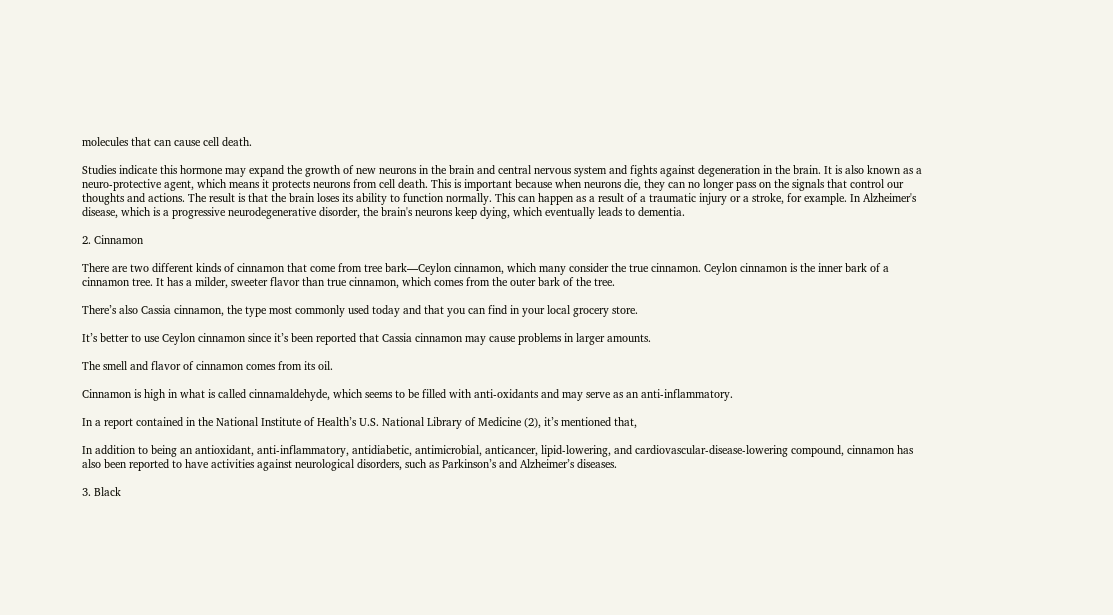molecules that can cause cell death.

Studies indicate this hormone may expand the growth of new neurons in the brain and central nervous system and fights against degeneration in the brain. It is also known as a neuro-protective agent, which means it protects neurons from cell death. This is important because when neurons die, they can no longer pass on the signals that control our thoughts and actions. The result is that the brain loses its ability to function normally. This can happen as a result of a traumatic injury or a stroke, for example. In Alzheimer's disease, which is a progressive neurodegenerative disorder, the brain's neurons keep dying, which eventually leads to dementia.

2. Cinnamon

There are two different kinds of cinnamon that come from tree bark—Ceylon cinnamon, which many consider the true cinnamon. Ceylon cinnamon is the inner bark of a cinnamon tree. It has a milder, sweeter flavor than true cinnamon, which comes from the outer bark of the tree.

There’s also Cassia cinnamon, the type most commonly used today and that you can find in your local grocery store.

It’s better to use Ceylon cinnamon since it’s been reported that Cassia cinnamon may cause problems in larger amounts.

The smell and flavor of cinnamon comes from its oil.

Cinnamon is high in what is called cinnamaldehyde, which seems to be filled with anti-oxidants and may serve as an anti-inflammatory.

In a report contained in the National Institute of Health’s U.S. National Library of Medicine (2), it’s mentioned that,

In addition to being an antioxidant, anti-inflammatory, antidiabetic, antimicrobial, anticancer, lipid-lowering, and cardiovascular-disease-lowering compound, cinnamon has also been reported to have activities against neurological disorders, such as Parkinson’s and Alzheimer’s diseases.

3. Black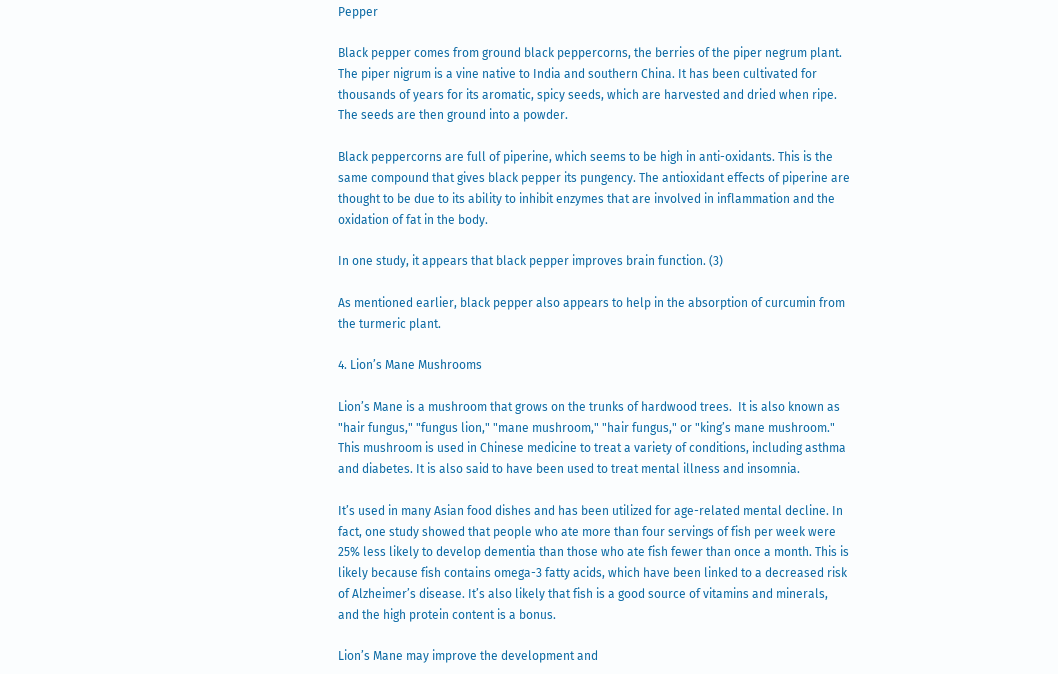Pepper

Black pepper comes from ground black peppercorns, the berries of the piper negrum plant. The piper nigrum is a vine native to India and southern China. It has been cultivated for thousands of years for its aromatic, spicy seeds, which are harvested and dried when ripe. The seeds are then ground into a powder.

Black peppercorns are full of piperine, which seems to be high in anti-oxidants. This is the same compound that gives black pepper its pungency. The antioxidant effects of piperine are thought to be due to its ability to inhibit enzymes that are involved in inflammation and the oxidation of fat in the body.

In one study, it appears that black pepper improves brain function. (3)

As mentioned earlier, black pepper also appears to help in the absorption of curcumin from the turmeric plant.

4. Lion’s Mane Mushrooms

Lion’s Mane is a mushroom that grows on the trunks of hardwood trees.  It is also known as "hair fungus," "fungus lion," "mane mushroom," "hair fungus," or "king’s mane mushroom." This mushroom is used in Chinese medicine to treat a variety of conditions, including asthma and diabetes. It is also said to have been used to treat mental illness and insomnia.

It’s used in many Asian food dishes and has been utilized for age-related mental decline. In fact, one study showed that people who ate more than four servings of fish per week were 25% less likely to develop dementia than those who ate fish fewer than once a month. This is likely because fish contains omega-3 fatty acids, which have been linked to a decreased risk of Alzheimer’s disease. It’s also likely that fish is a good source of vitamins and minerals, and the high protein content is a bonus.

Lion’s Mane may improve the development and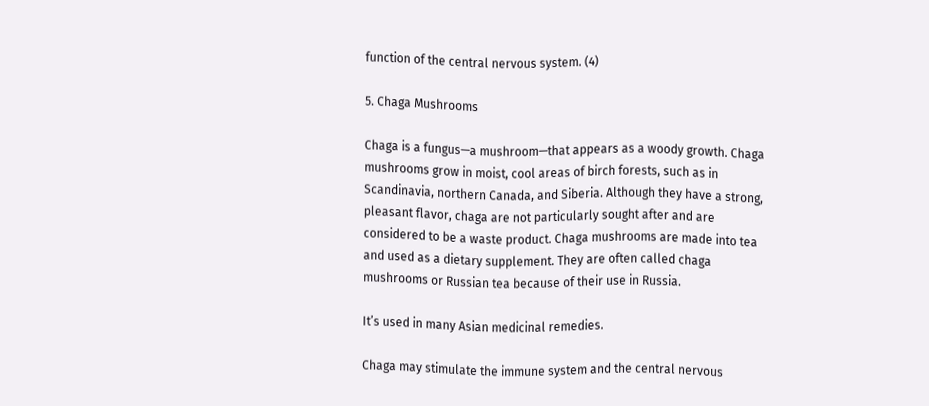function of the central nervous system. (4)

5. Chaga Mushrooms

Chaga is a fungus—a mushroom—that appears as a woody growth. Chaga mushrooms grow in moist, cool areas of birch forests, such as in Scandinavia, northern Canada, and Siberia. Although they have a strong, pleasant flavor, chaga are not particularly sought after and are considered to be a waste product. Chaga mushrooms are made into tea and used as a dietary supplement. They are often called chaga mushrooms or Russian tea because of their use in Russia.

It’s used in many Asian medicinal remedies.

Chaga may stimulate the immune system and the central nervous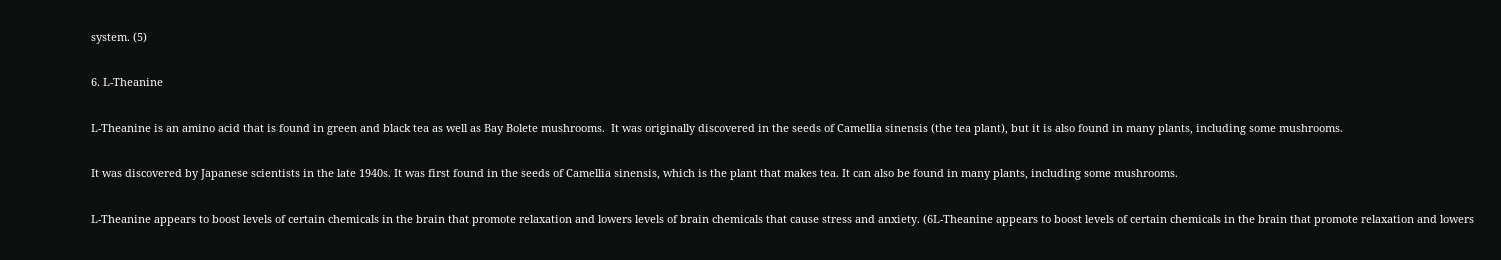system. (5)

6. L-Theanine

L-Theanine is an amino acid that is found in green and black tea as well as Bay Bolete mushrooms.  It was originally discovered in the seeds of Camellia sinensis (the tea plant), but it is also found in many plants, including some mushrooms.

It was discovered by Japanese scientists in the late 1940s. It was first found in the seeds of Camellia sinensis, which is the plant that makes tea. It can also be found in many plants, including some mushrooms.

L-Theanine appears to boost levels of certain chemicals in the brain that promote relaxation and lowers levels of brain chemicals that cause stress and anxiety. (6L-Theanine appears to boost levels of certain chemicals in the brain that promote relaxation and lowers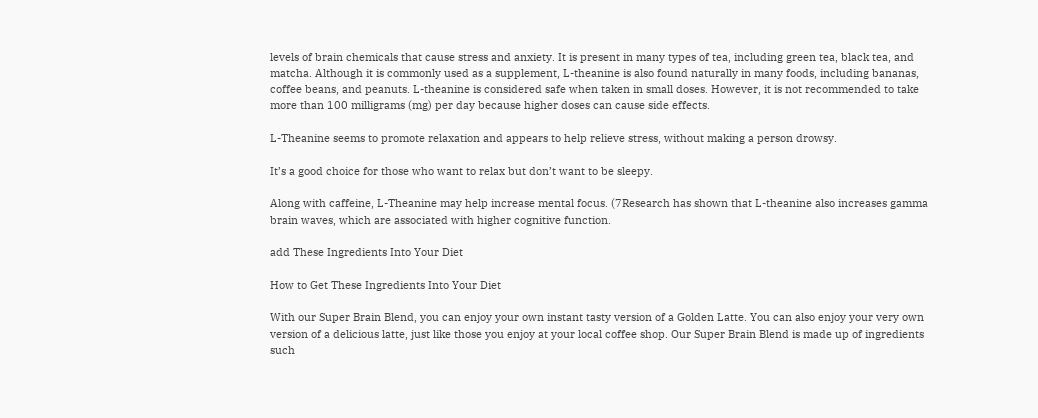levels of brain chemicals that cause stress and anxiety. It is present in many types of tea, including green tea, black tea, and matcha. Although it is commonly used as a supplement, L-theanine is also found naturally in many foods, including bananas, coffee beans, and peanuts. L-theanine is considered safe when taken in small doses. However, it is not recommended to take more than 100 milligrams (mg) per day because higher doses can cause side effects.

L-Theanine seems to promote relaxation and appears to help relieve stress, without making a person drowsy.

It’s a good choice for those who want to relax but don’t want to be sleepy.

Along with caffeine, L-Theanine may help increase mental focus. (7Research has shown that L-theanine also increases gamma brain waves, which are associated with higher cognitive function.

add These Ingredients Into Your Diet

How to Get These Ingredients Into Your Diet

With our Super Brain Blend, you can enjoy your own instant tasty version of a Golden Latte. You can also enjoy your very own version of a delicious latte, just like those you enjoy at your local coffee shop. Our Super Brain Blend is made up of ingredients such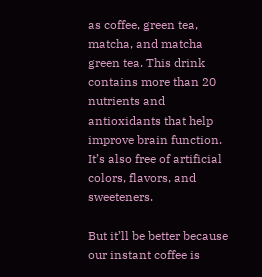as coffee, green tea, matcha, and matcha green tea. This drink contains more than 20 nutrients and antioxidants that help improve brain function. It’s also free of artificial colors, flavors, and sweeteners.

But it’ll be better because our instant coffee is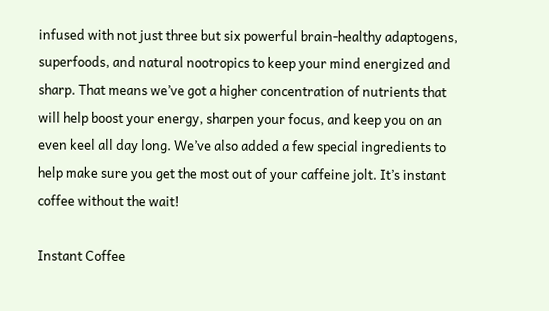infused with not just three but six powerful brain-healthy adaptogens, superfoods, and natural nootropics to keep your mind energized and sharp. That means we’ve got a higher concentration of nutrients that will help boost your energy, sharpen your focus, and keep you on an even keel all day long. We’ve also added a few special ingredients to help make sure you get the most out of your caffeine jolt. It’s instant coffee without the wait!

Instant Coffee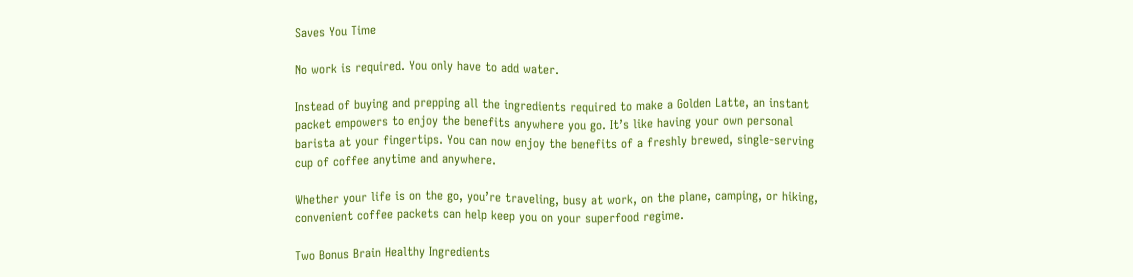Saves You Time

No work is required. You only have to add water.

Instead of buying and prepping all the ingredients required to make a Golden Latte, an instant packet empowers to enjoy the benefits anywhere you go. It’s like having your own personal barista at your fingertips. You can now enjoy the benefits of a freshly brewed, single-serving cup of coffee anytime and anywhere.

Whether your life is on the go, you’re traveling, busy at work, on the plane, camping, or hiking, convenient coffee packets can help keep you on your superfood regime.

Two Bonus Brain Healthy Ingredients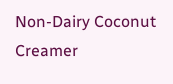Non-Dairy Coconut Creamer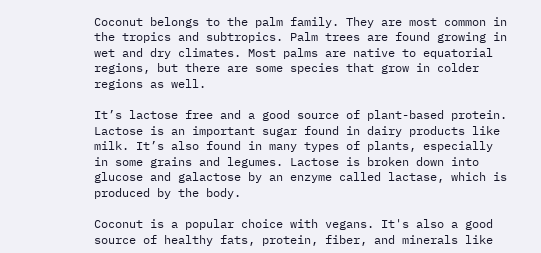Coconut belongs to the palm family. They are most common in the tropics and subtropics. Palm trees are found growing in wet and dry climates. Most palms are native to equatorial regions, but there are some species that grow in colder regions as well.

It’s lactose free and a good source of plant-based protein. Lactose is an important sugar found in dairy products like milk. It’s also found in many types of plants, especially in some grains and legumes. Lactose is broken down into glucose and galactose by an enzyme called lactase, which is produced by the body.

Coconut is a popular choice with vegans. It's also a good source of healthy fats, protein, fiber, and minerals like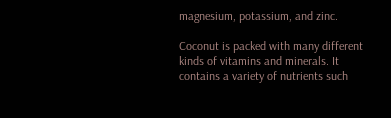magnesium, potassium, and zinc.

Coconut is packed with many different kinds of vitamins and minerals. It contains a variety of nutrients such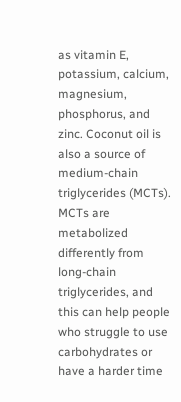as vitamin E, potassium, calcium, magnesium, phosphorus, and zinc. Coconut oil is also a source of medium-chain triglycerides (MCTs). MCTs are metabolized differently from long-chain triglycerides, and this can help people who struggle to use carbohydrates or have a harder time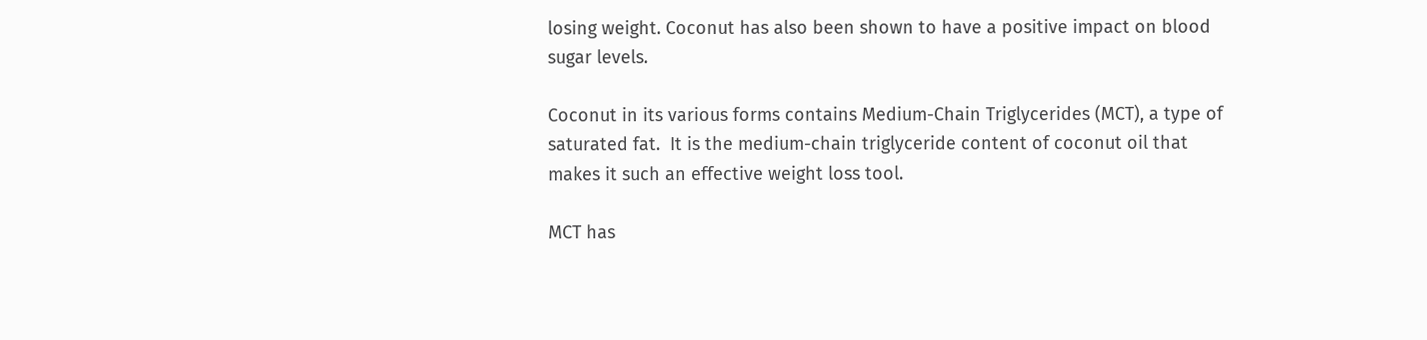losing weight. Coconut has also been shown to have a positive impact on blood sugar levels.

Coconut in its various forms contains Medium-Chain Triglycerides (MCT), a type of saturated fat.  It is the medium-chain triglyceride content of coconut oil that makes it such an effective weight loss tool.

MCT has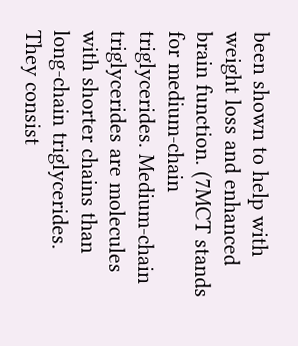been shown to help with weight loss and enhanced brain function. (7MCT stands for medium-chain triglycerides. Medium-chain triglycerides are molecules with shorter chains than long-chain triglycerides. They consist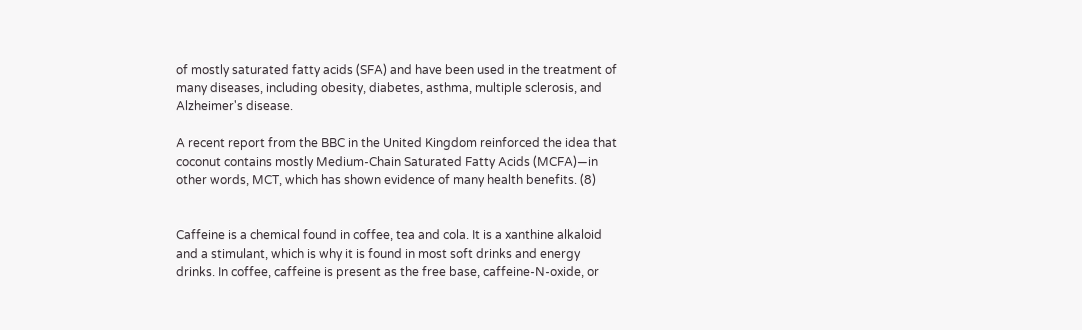of mostly saturated fatty acids (SFA) and have been used in the treatment of many diseases, including obesity, diabetes, asthma, multiple sclerosis, and Alzheimer's disease.

A recent report from the BBC in the United Kingdom reinforced the idea that coconut contains mostly Medium-Chain Saturated Fatty Acids (MCFA)—in other words, MCT, which has shown evidence of many health benefits. (8)


Caffeine is a chemical found in coffee, tea and cola. It is a xanthine alkaloid and a stimulant, which is why it is found in most soft drinks and energy drinks. In coffee, caffeine is present as the free base, caffeine-N-oxide, or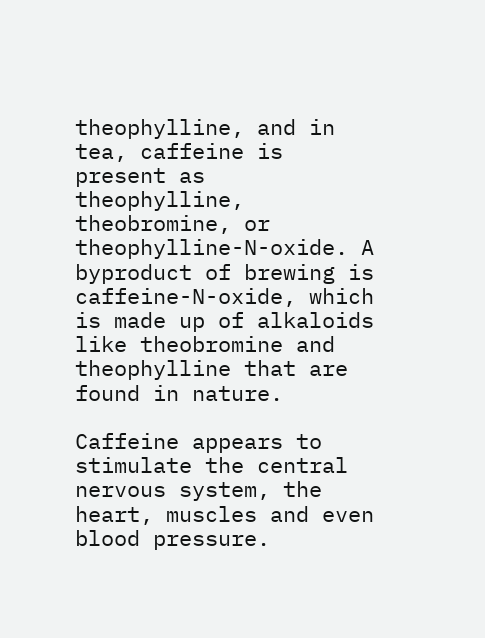theophylline, and in tea, caffeine is present as theophylline, theobromine, or theophylline-N-oxide. A byproduct of brewing is caffeine-N-oxide, which is made up of alkaloids like theobromine and theophylline that are found in nature.

Caffeine appears to stimulate the central nervous system, the heart, muscles and even blood pressure.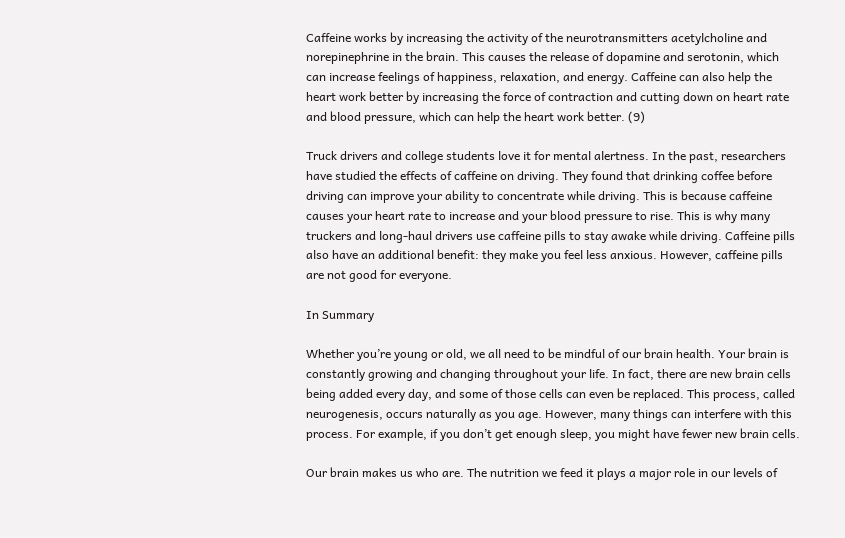Caffeine works by increasing the activity of the neurotransmitters acetylcholine and norepinephrine in the brain. This causes the release of dopamine and serotonin, which can increase feelings of happiness, relaxation, and energy. Caffeine can also help the heart work better by increasing the force of contraction and cutting down on heart rate and blood pressure, which can help the heart work better. (9)

Truck drivers and college students love it for mental alertness. In the past, researchers have studied the effects of caffeine on driving. They found that drinking coffee before driving can improve your ability to concentrate while driving. This is because caffeine causes your heart rate to increase and your blood pressure to rise. This is why many truckers and long-haul drivers use caffeine pills to stay awake while driving. Caffeine pills also have an additional benefit: they make you feel less anxious. However, caffeine pills are not good for everyone.

In Summary

Whether you’re young or old, we all need to be mindful of our brain health. Your brain is constantly growing and changing throughout your life. In fact, there are new brain cells being added every day, and some of those cells can even be replaced. This process, called neurogenesis, occurs naturally as you age. However, many things can interfere with this process. For example, if you don’t get enough sleep, you might have fewer new brain cells.

Our brain makes us who are. The nutrition we feed it plays a major role in our levels of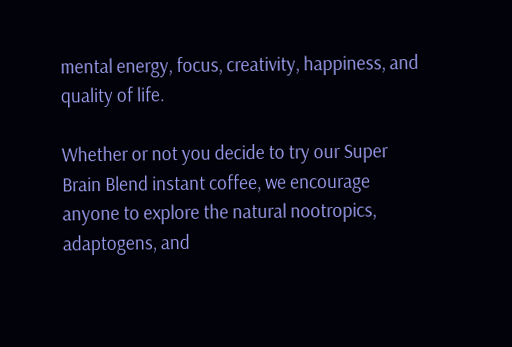mental energy, focus, creativity, happiness, and quality of life.

Whether or not you decide to try our Super Brain Blend instant coffee, we encourage anyone to explore the natural nootropics, adaptogens, and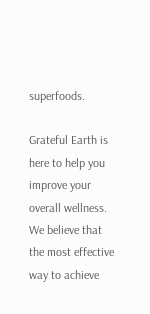superfoods.

Grateful Earth is here to help you improve your overall wellness. We believe that the most effective way to achieve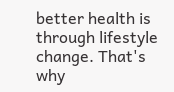better health is through lifestyle change. That's why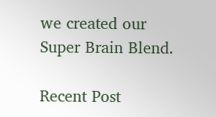we created our Super Brain Blend.

Recent Post